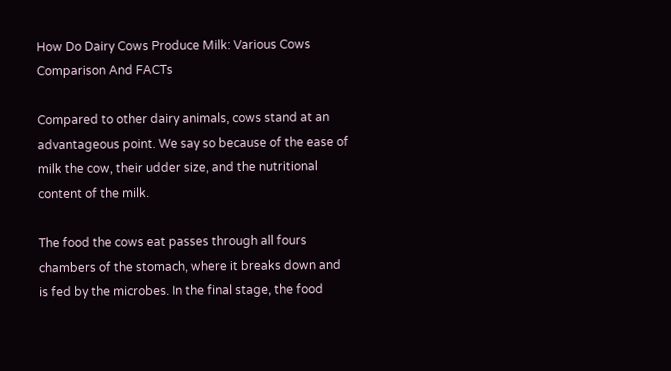How Do Dairy Cows Produce Milk: Various Cows Comparison And FACTs

Compared to other dairy animals, cows stand at an advantageous point. We say so because of the ease of milk the cow, their udder size, and the nutritional content of the milk.

The food the cows eat passes through all fours chambers of the stomach, where it breaks down and is fed by the microbes. In the final stage, the food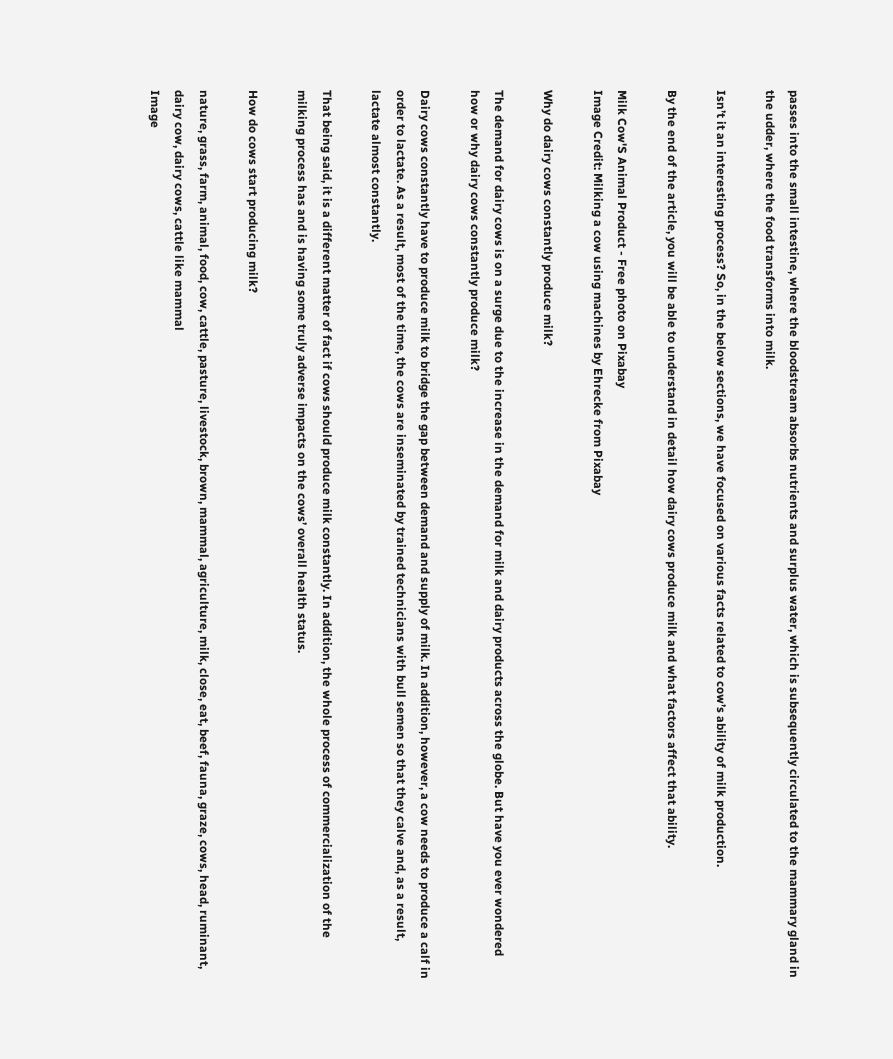passes into the small intestine, where the bloodstream absorbs nutrients and surplus water, which is subsequently circulated to the mammary gland in the udder, where the food transforms into milk.

Isn’t it an interesting process? So, in the below sections, we have focused on various facts related to cow’s ability of milk production.

By the end of the article, you will be able to understand in detail how dairy cows produce milk and what factors affect that ability.

Milk Cow'S Animal Product - Free photo on Pixabay
Image Credit: Milking a cow using machines by Ehrecke from Pixabay

Why do dairy cows constantly produce milk?

The demand for dairy cows is on a surge due to the increase in the demand for milk and dairy products across the globe. But have you ever wondered how or why dairy cows constantly produce milk?

Dairy cows constantly have to produce milk to bridge the gap between demand and supply of milk. In addition, however, a cow needs to produce a calf in order to lactate. As a result, most of the time, the cows are inseminated by trained technicians with bull semen so that they calve and, as a result, lactate almost constantly.

That being said, it is a different matter of fact if cows should produce milk constantly. In addition, the whole process of commercialization of the milking process has and is having some truly adverse impacts on the cows’ overall health status.

How do cows start producing milk?

nature, grass, farm, animal, food, cow, cattle, pasture, livestock, brown, mammal, agriculture, milk, close, eat, beef, fauna, graze, cows, head, ruminant, dairy cow, dairy cows, cattle like mammal
Image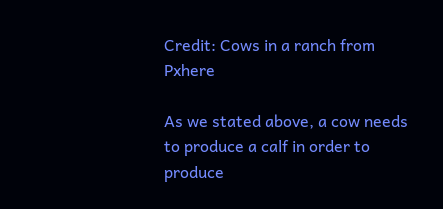Credit: Cows in a ranch from Pxhere

As we stated above, a cow needs to produce a calf in order to produce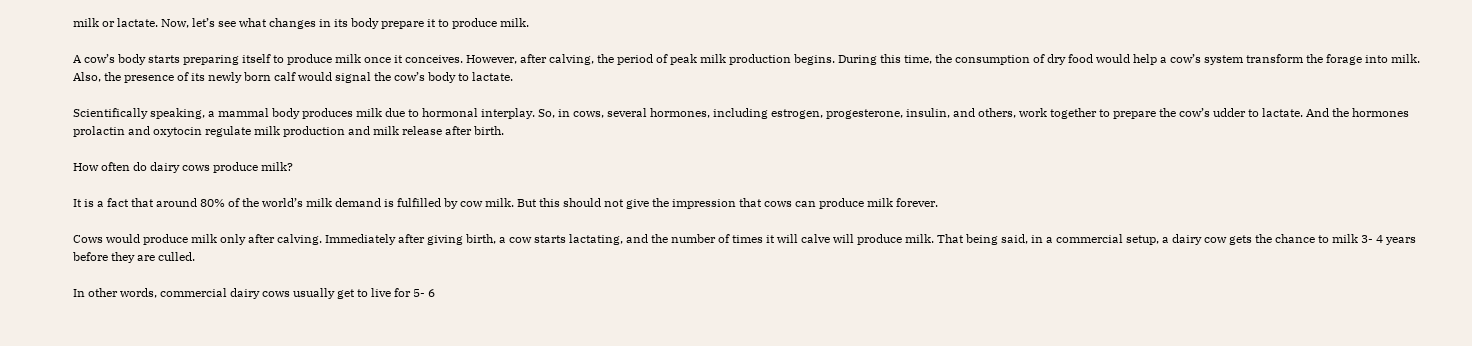milk or lactate. Now, let’s see what changes in its body prepare it to produce milk.

A cow’s body starts preparing itself to produce milk once it conceives. However, after calving, the period of peak milk production begins. During this time, the consumption of dry food would help a cow’s system transform the forage into milk. Also, the presence of its newly born calf would signal the cow’s body to lactate.

Scientifically speaking, a mammal body produces milk due to hormonal interplay. So, in cows, several hormones, including estrogen, progesterone, insulin, and others, work together to prepare the cow’s udder to lactate. And the hormones prolactin and oxytocin regulate milk production and milk release after birth.

How often do dairy cows produce milk?

It is a fact that around 80% of the world’s milk demand is fulfilled by cow milk. But this should not give the impression that cows can produce milk forever.

Cows would produce milk only after calving. Immediately after giving birth, a cow starts lactating, and the number of times it will calve will produce milk. That being said, in a commercial setup, a dairy cow gets the chance to milk 3- 4 years before they are culled.

In other words, commercial dairy cows usually get to live for 5- 6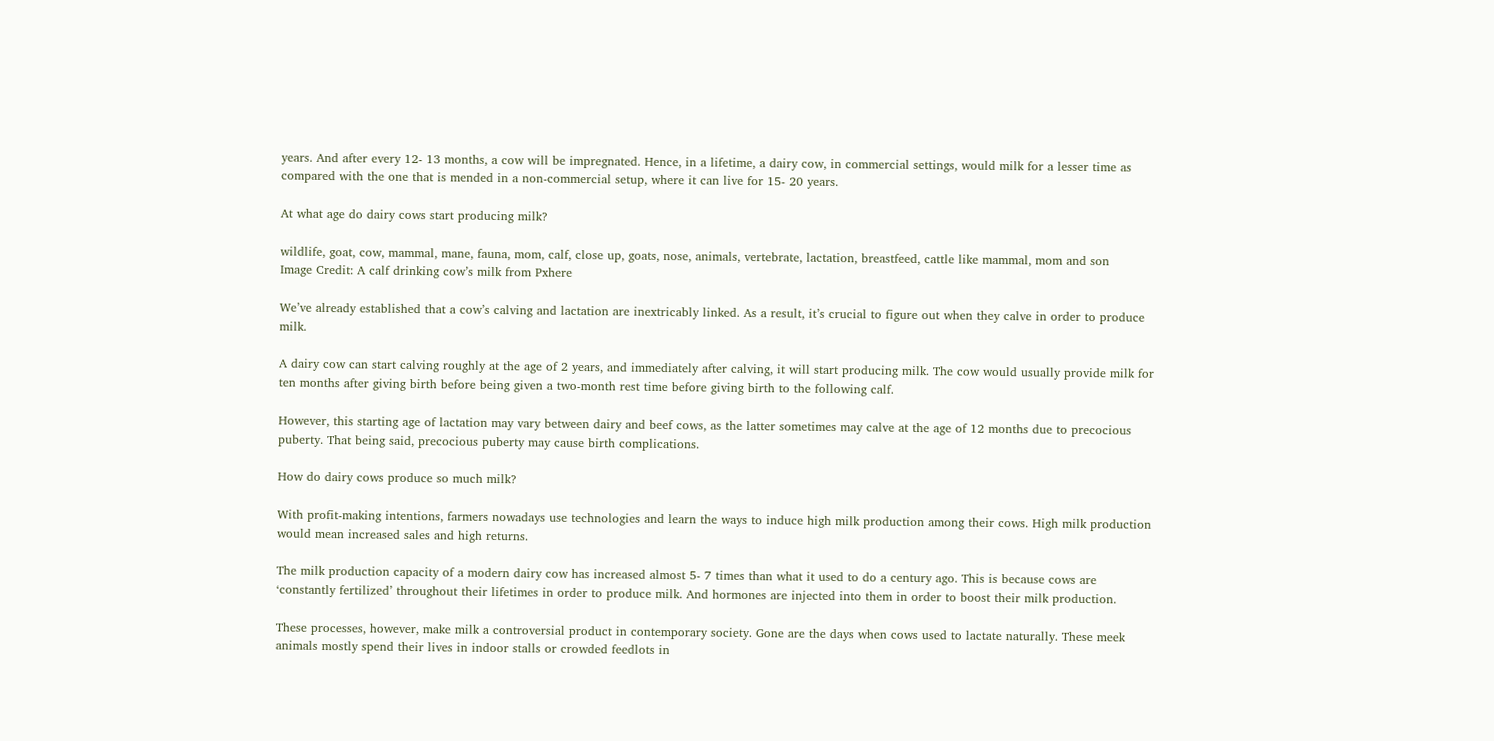years. And after every 12- 13 months, a cow will be impregnated. Hence, in a lifetime, a dairy cow, in commercial settings, would milk for a lesser time as compared with the one that is mended in a non-commercial setup, where it can live for 15- 20 years.

At what age do dairy cows start producing milk?

wildlife, goat, cow, mammal, mane, fauna, mom, calf, close up, goats, nose, animals, vertebrate, lactation, breastfeed, cattle like mammal, mom and son
Image Credit: A calf drinking cow’s milk from Pxhere

We’ve already established that a cow’s calving and lactation are inextricably linked. As a result, it’s crucial to figure out when they calve in order to produce milk.

A dairy cow can start calving roughly at the age of 2 years, and immediately after calving, it will start producing milk. The cow would usually provide milk for ten months after giving birth before being given a two-month rest time before giving birth to the following calf.

However, this starting age of lactation may vary between dairy and beef cows, as the latter sometimes may calve at the age of 12 months due to precocious puberty. That being said, precocious puberty may cause birth complications.

How do dairy cows produce so much milk?

With profit-making intentions, farmers nowadays use technologies and learn the ways to induce high milk production among their cows. High milk production would mean increased sales and high returns.

The milk production capacity of a modern dairy cow has increased almost 5- 7 times than what it used to do a century ago. This is because cows are ‘constantly fertilized’ throughout their lifetimes in order to produce milk. And hormones are injected into them in order to boost their milk production.

These processes, however, make milk a controversial product in contemporary society. Gone are the days when cows used to lactate naturally. These meek animals mostly spend their lives in indoor stalls or crowded feedlots in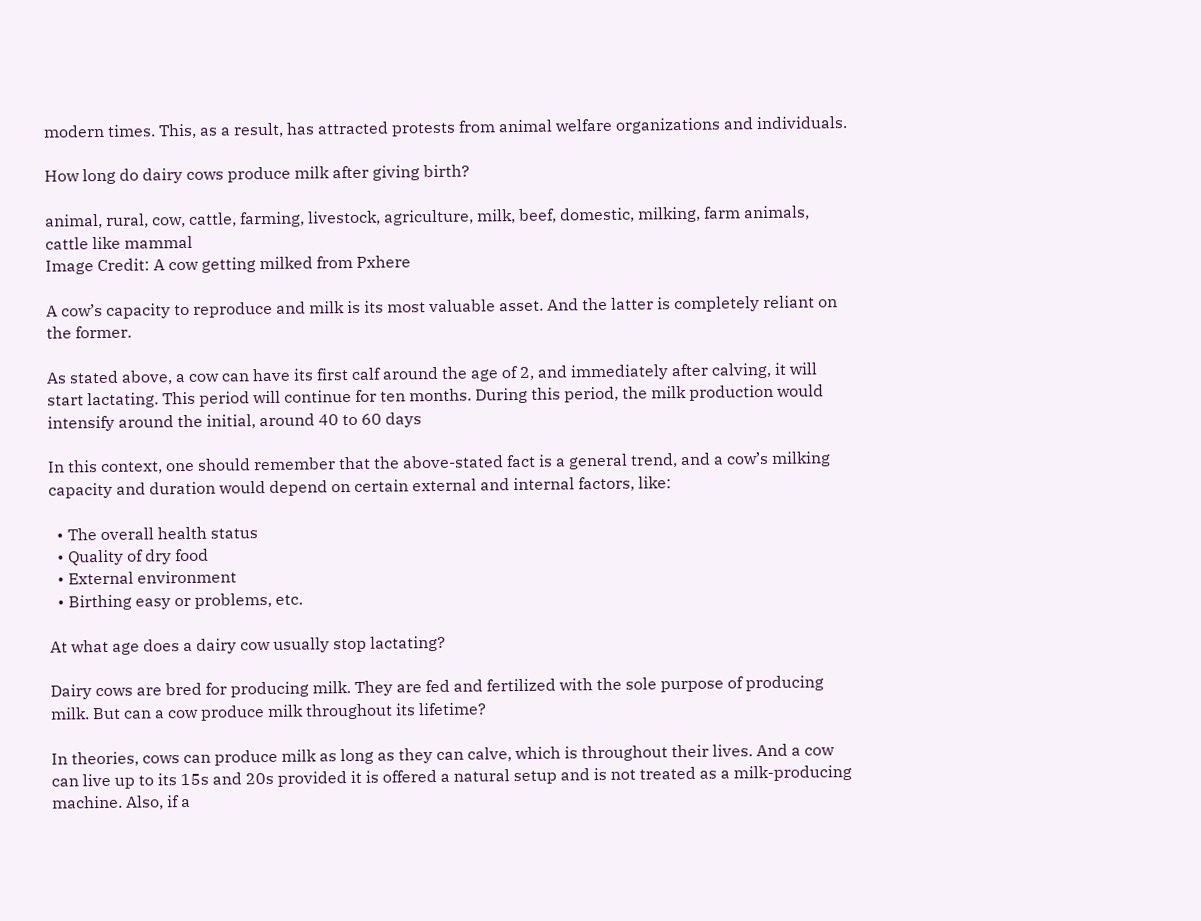modern times. This, as a result, has attracted protests from animal welfare organizations and individuals.

How long do dairy cows produce milk after giving birth?

animal, rural, cow, cattle, farming, livestock, agriculture, milk, beef, domestic, milking, farm animals, cattle like mammal
Image Credit: A cow getting milked from Pxhere

A cow’s capacity to reproduce and milk is its most valuable asset. And the latter is completely reliant on the former.

As stated above, a cow can have its first calf around the age of 2, and immediately after calving, it will start lactating. This period will continue for ten months. During this period, the milk production would intensify around the initial, around 40 to 60 days

In this context, one should remember that the above-stated fact is a general trend, and a cow’s milking capacity and duration would depend on certain external and internal factors, like:

  • The overall health status
  • Quality of dry food
  • External environment
  • Birthing easy or problems, etc.

At what age does a dairy cow usually stop lactating?

Dairy cows are bred for producing milk. They are fed and fertilized with the sole purpose of producing milk. But can a cow produce milk throughout its lifetime?

In theories, cows can produce milk as long as they can calve, which is throughout their lives. And a cow can live up to its 15s and 20s provided it is offered a natural setup and is not treated as a milk-producing machine. Also, if a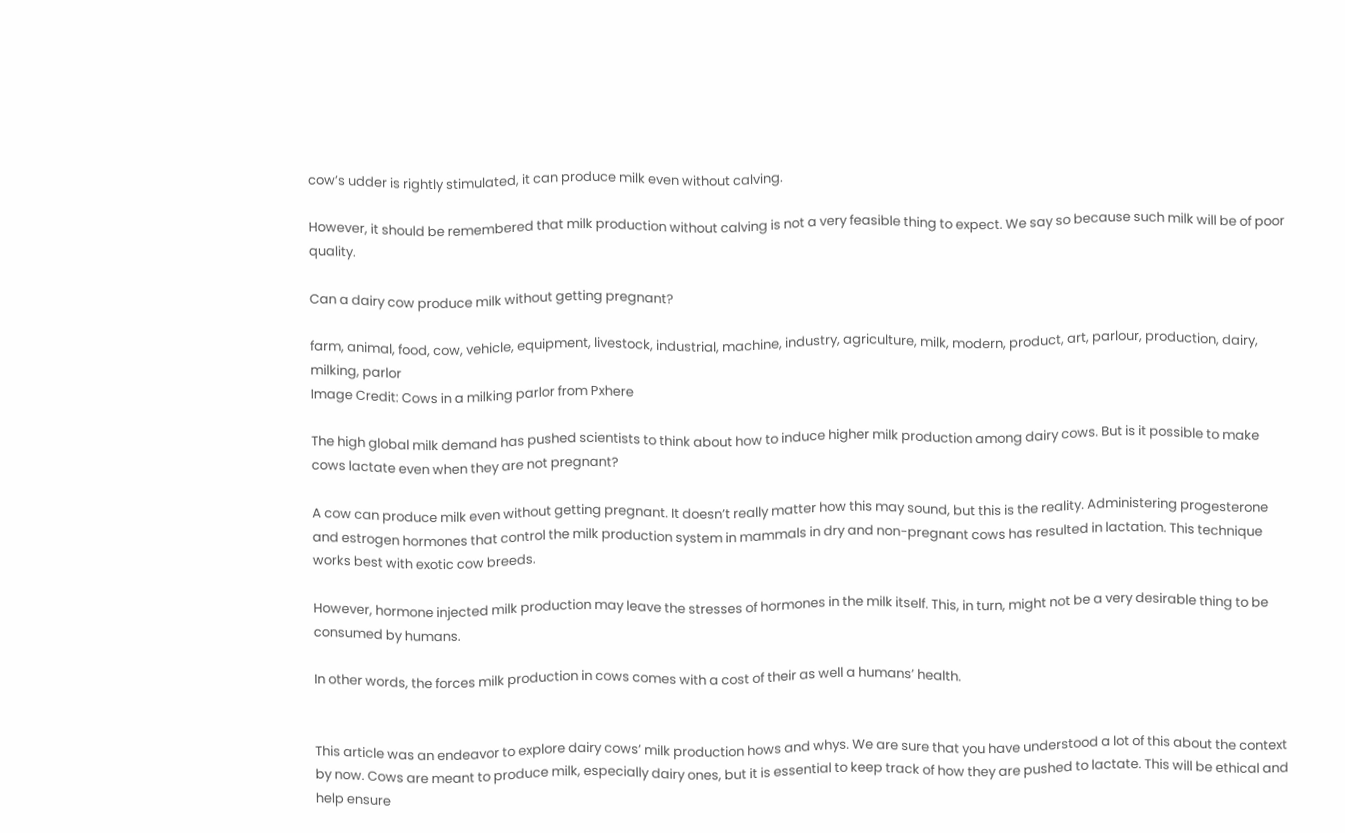cow’s udder is rightly stimulated, it can produce milk even without calving.

However, it should be remembered that milk production without calving is not a very feasible thing to expect. We say so because such milk will be of poor quality.

Can a dairy cow produce milk without getting pregnant?

farm, animal, food, cow, vehicle, equipment, livestock, industrial, machine, industry, agriculture, milk, modern, product, art, parlour, production, dairy, milking, parlor
Image Credit: Cows in a milking parlor from Pxhere

The high global milk demand has pushed scientists to think about how to induce higher milk production among dairy cows. But is it possible to make cows lactate even when they are not pregnant?

A cow can produce milk even without getting pregnant. It doesn’t really matter how this may sound, but this is the reality. Administering progesterone and estrogen hormones that control the milk production system in mammals in dry and non-pregnant cows has resulted in lactation. This technique works best with exotic cow breeds.

However, hormone injected milk production may leave the stresses of hormones in the milk itself. This, in turn, might not be a very desirable thing to be consumed by humans.

In other words, the forces milk production in cows comes with a cost of their as well a humans’ health.


This article was an endeavor to explore dairy cows’ milk production hows and whys. We are sure that you have understood a lot of this about the context by now. Cows are meant to produce milk, especially dairy ones, but it is essential to keep track of how they are pushed to lactate. This will be ethical and help ensure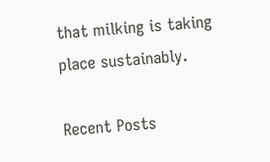that milking is taking place sustainably.

Recent Posts